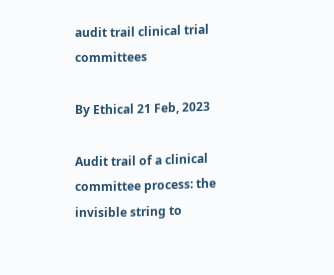audit trail clinical trial committees

By Ethical 21 Feb, 2023

Audit trail of a clinical committee process: the invisible string to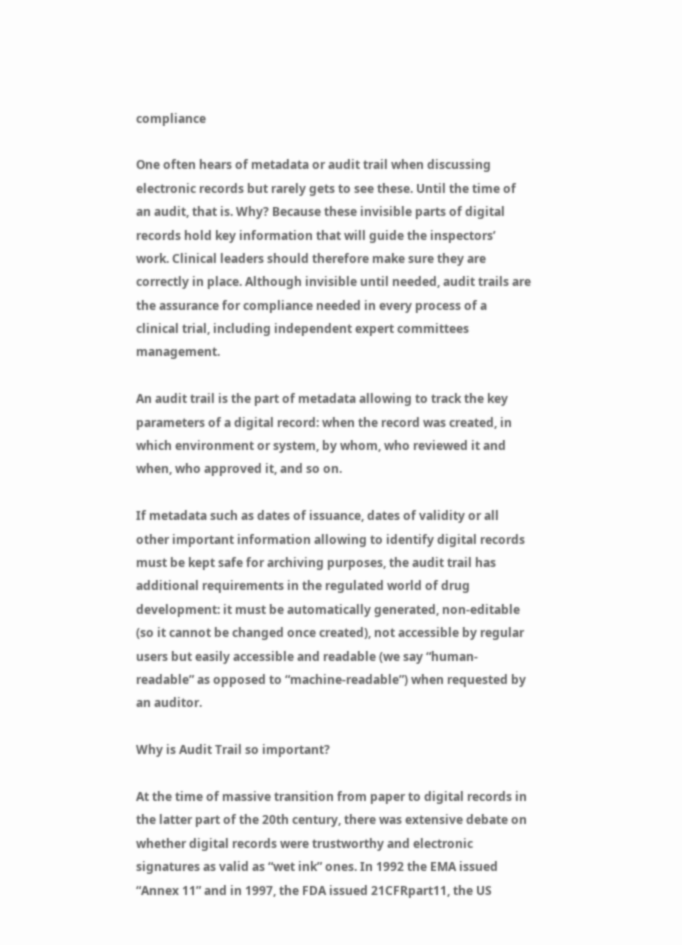compliance

One often hears of metadata or audit trail when discussing electronic records but rarely gets to see these. Until the time of an audit, that is. Why? Because these invisible parts of digital records hold key information that will guide the inspectors’ work. Clinical leaders should therefore make sure they are correctly in place. Although invisible until needed, audit trails are the assurance for compliance needed in every process of a clinical trial, including independent expert committees management.

An audit trail is the part of metadata allowing to track the key parameters of a digital record: when the record was created, in which environment or system, by whom, who reviewed it and when, who approved it, and so on.

If metadata such as dates of issuance, dates of validity or all other important information allowing to identify digital records must be kept safe for archiving purposes, the audit trail has additional requirements in the regulated world of drug development: it must be automatically generated, non-editable (so it cannot be changed once created), not accessible by regular users but easily accessible and readable (we say “human-readable” as opposed to “machine-readable”) when requested by an auditor.

Why is Audit Trail so important?

At the time of massive transition from paper to digital records in the latter part of the 20th century, there was extensive debate on whether digital records were trustworthy and electronic signatures as valid as “wet ink” ones. In 1992 the EMA issued “Annex 11” and in 1997, the FDA issued 21CFRpart11, the US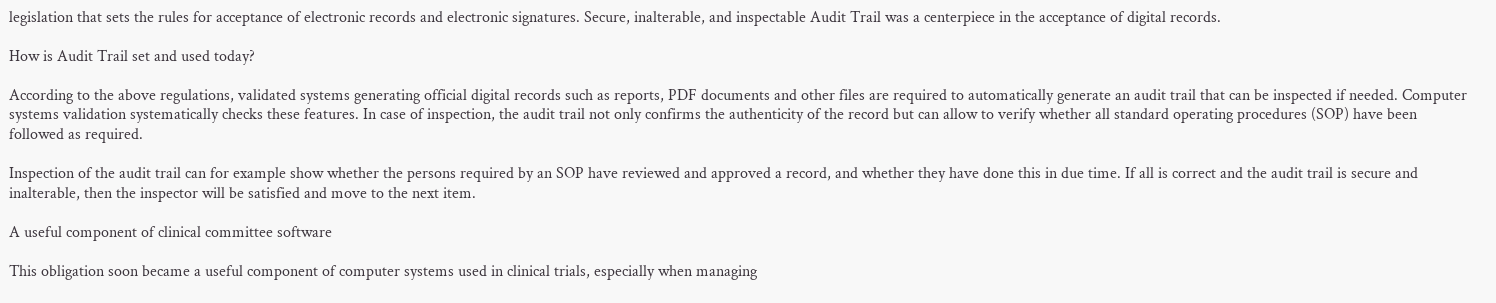legislation that sets the rules for acceptance of electronic records and electronic signatures. Secure, inalterable, and inspectable Audit Trail was a centerpiece in the acceptance of digital records.

How is Audit Trail set and used today?

According to the above regulations, validated systems generating official digital records such as reports, PDF documents and other files are required to automatically generate an audit trail that can be inspected if needed. Computer systems validation systematically checks these features. In case of inspection, the audit trail not only confirms the authenticity of the record but can allow to verify whether all standard operating procedures (SOP) have been followed as required.

Inspection of the audit trail can for example show whether the persons required by an SOP have reviewed and approved a record, and whether they have done this in due time. If all is correct and the audit trail is secure and inalterable, then the inspector will be satisfied and move to the next item.

A useful component of clinical committee software

This obligation soon became a useful component of computer systems used in clinical trials, especially when managing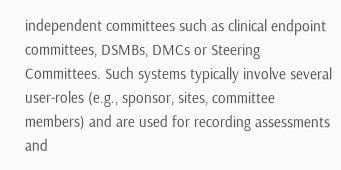independent committees such as clinical endpoint committees, DSMBs, DMCs or Steering Committees. Such systems typically involve several user-roles (e.g., sponsor, sites, committee members) and are used for recording assessments and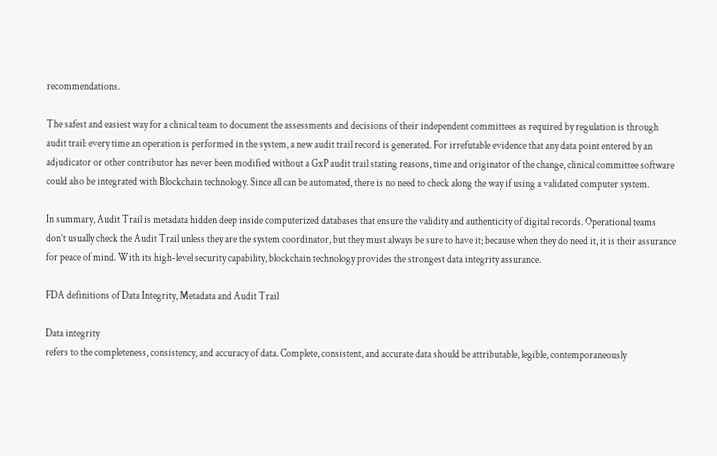recommendations.

The safest and easiest way for a clinical team to document the assessments and decisions of their independent committees as required by regulation is through audit trail: every time an operation is performed in the system, a new audit trail record is generated. For irrefutable evidence that any data point entered by an adjudicator or other contributor has never been modified without a GxP audit trail stating reasons, time and originator of the change, clinical committee software could also be integrated with Blockchain technology. Since all can be automated, there is no need to check along the way if using a validated computer system.

In summary, Audit Trail is metadata hidden deep inside computerized databases that ensure the validity and authenticity of digital records. Operational teams don’t usually check the Audit Trail unless they are the system coordinator, but they must always be sure to have it; because when they do need it, it is their assurance for peace of mind. With its high-level security capability, blockchain technology provides the strongest data integrity assurance.

FDA definitions of Data Integrity, Metadata and Audit Trail

Data integrity
refers to the completeness, consistency, and accuracy of data. Complete, consistent, and accurate data should be attributable, legible, contemporaneously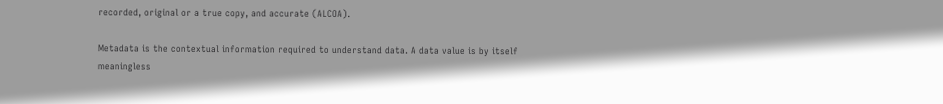recorded, original or a true copy, and accurate (ALCOA).

Metadata is the contextual information required to understand data. A data value is by itself meaningless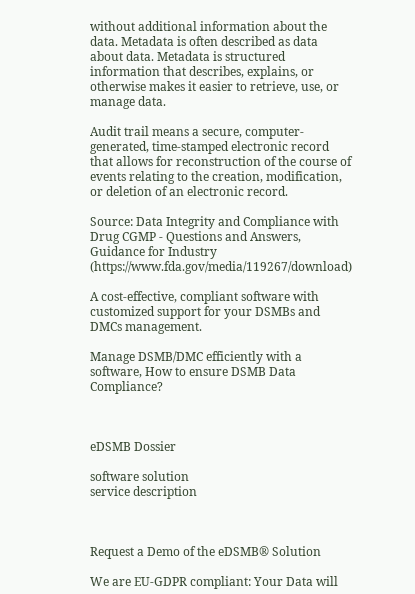without additional information about the data. Metadata is often described as data about data. Metadata is structured information that describes, explains, or otherwise makes it easier to retrieve, use, or manage data.

Audit trail means a secure, computer-generated, time-stamped electronic record that allows for reconstruction of the course of events relating to the creation, modification, or deletion of an electronic record.

Source: Data Integrity and Compliance with Drug CGMP - Questions and Answers, Guidance for Industry (https://www.fda.gov/media/119267/download)

A cost-effective, compliant software with customized support for your DSMBs and DMCs management.

Manage DSMB/DMC efficiently with a software, How to ensure DSMB Data Compliance?



eDSMB Dossier

software solution
service description



Request a Demo of the eDSMB® Solution

We are EU-GDPR compliant: Your Data will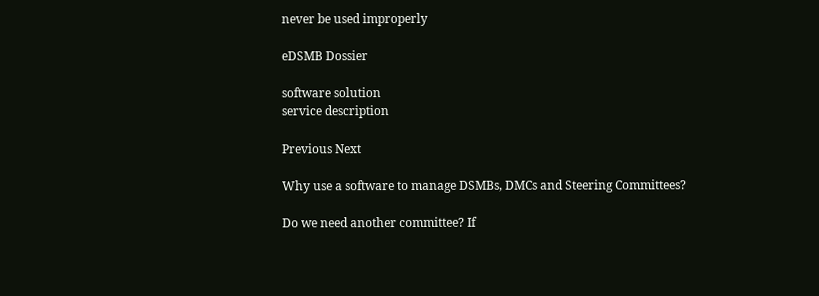never be used improperly

eDSMB Dossier

software solution
service description

Previous Next

Why use a software to manage DSMBs, DMCs and Steering Committees?

Do we need another committee? If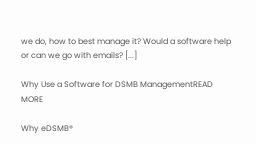we do, how to best manage it? Would a software help or can we go with emails? [...]

Why Use a Software for DSMB ManagementREAD MORE

Why eDSMB®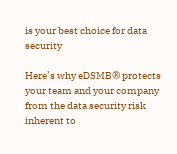is your best choice for data security

Here’s why eDSMB® protects your team and your company from the data security risk inherent to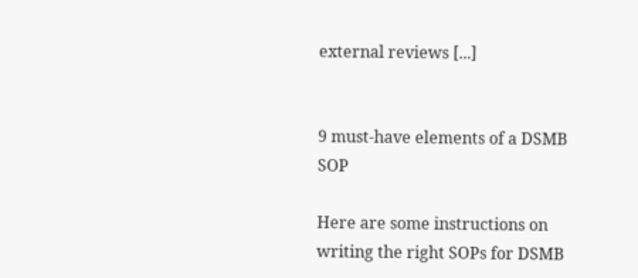external reviews [...]


9 must-have elements of a DSMB SOP

Here are some instructions on writing the right SOPs for DSMB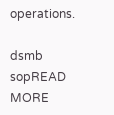operations.

dsmb sopREAD MORE